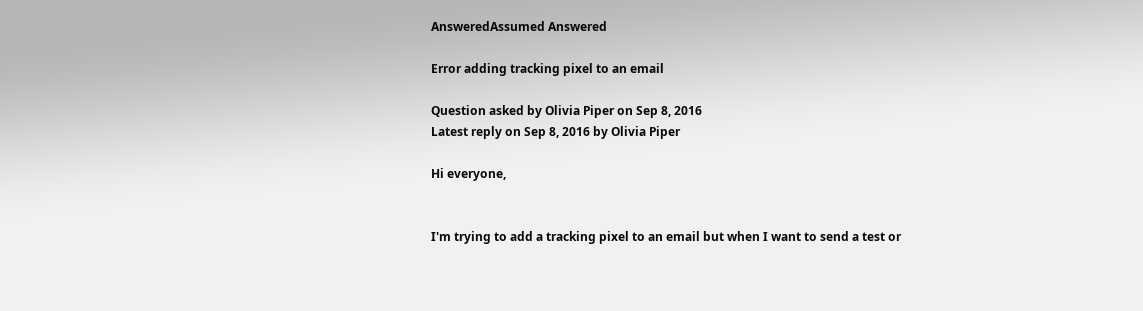AnsweredAssumed Answered

Error adding tracking pixel to an email

Question asked by Olivia Piper on Sep 8, 2016
Latest reply on Sep 8, 2016 by Olivia Piper

Hi everyone,


I'm trying to add a tracking pixel to an email but when I want to send a test or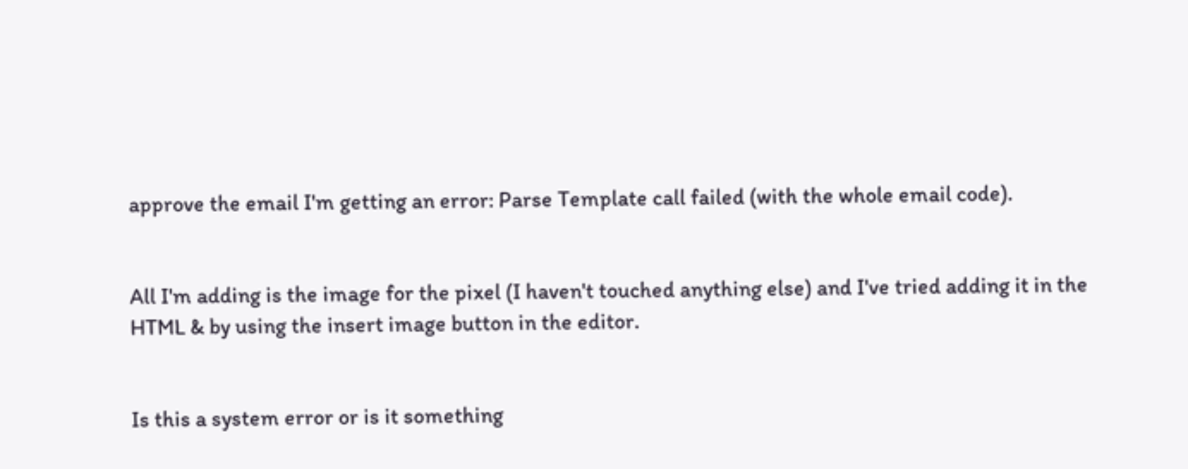approve the email I'm getting an error: Parse Template call failed (with the whole email code).


All I'm adding is the image for the pixel (I haven't touched anything else) and I've tried adding it in the HTML & by using the insert image button in the editor.


Is this a system error or is it something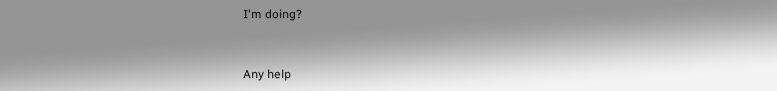I'm doing?


Any help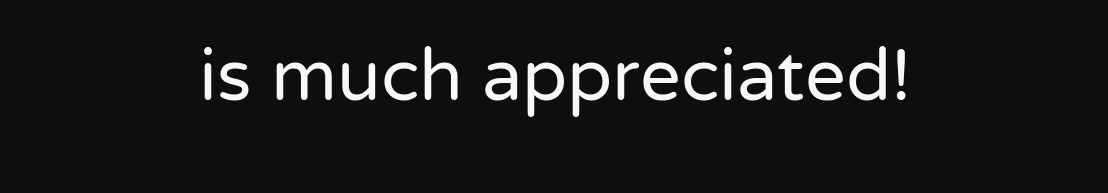is much appreciated!